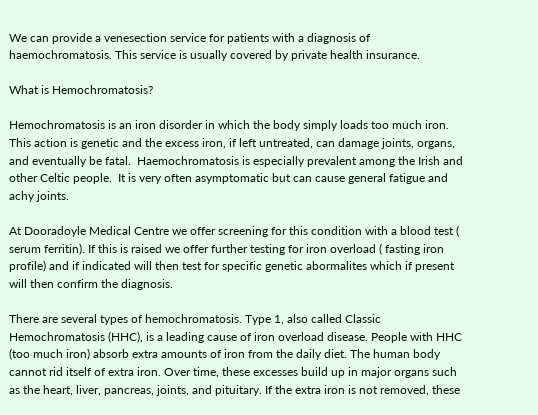We can provide a venesection service for patients with a diagnosis of haemochromatosis. This service is usually covered by private health insurance.

What is Hemochromatosis?

Hemochromatosis is an iron disorder in which the body simply loads too much iron. This action is genetic and the excess iron, if left untreated, can damage joints, organs, and eventually be fatal.  Haemochromatosis is especially prevalent among the Irish and other Celtic people.  It is very often asymptomatic but can cause general fatigue and achy joints.

At Dooradoyle Medical Centre we offer screening for this condition with a blood test ( serum ferritin). If this is raised we offer further testing for iron overload ( fasting iron profile) and if indicated will then test for specific genetic abormalites which if present will then confirm the diagnosis.

There are several types of hemochromatosis. Type 1, also called Classic Hemochromatosis (HHC), is a leading cause of iron overload disease. People with HHC (too much iron) absorb extra amounts of iron from the daily diet. The human body cannot rid itself of extra iron. Over time, these excesses build up in major organs such as the heart, liver, pancreas, joints, and pituitary. If the extra iron is not removed, these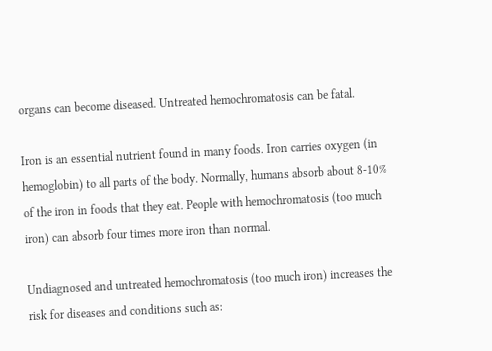organs can become diseased. Untreated hemochromatosis can be fatal.

Iron is an essential nutrient found in many foods. Iron carries oxygen (in hemoglobin) to all parts of the body. Normally, humans absorb about 8-10% of the iron in foods that they eat. People with hemochromatosis (too much iron) can absorb four times more iron than normal.

Undiagnosed and untreated hemochromatosis (too much iron) increases the risk for diseases and conditions such as: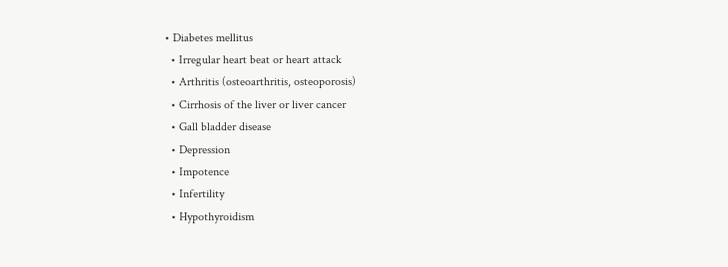• Diabetes mellitus
  • Irregular heart beat or heart attack
  • Arthritis (osteoarthritis, osteoporosis)
  • Cirrhosis of the liver or liver cancer
  • Gall bladder disease
  • Depression
  • Impotence
  • Infertility
  • Hypothyroidism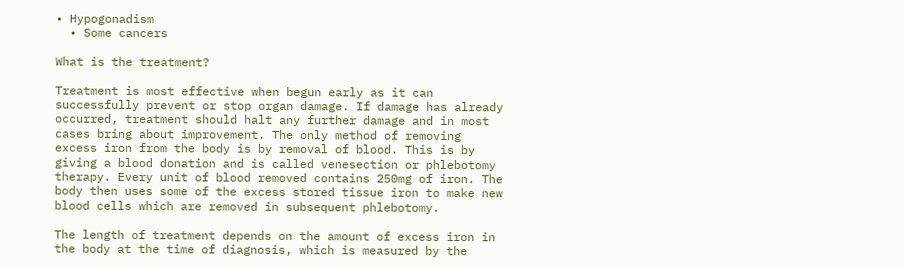• Hypogonadism
  • Some cancers

What is the treatment?

Treatment is most effective when begun early as it can successfully prevent or stop organ damage. If damage has already occurred, treatment should halt any further damage and in most cases bring about improvement. The only method of removing excess iron from the body is by removal of blood. This is by giving a blood donation and is called venesection or phlebotomy therapy. Every unit of blood removed contains 250mg of iron. The body then uses some of the excess stored tissue iron to make new blood cells which are removed in subsequent phlebotomy.

The length of treatment depends on the amount of excess iron in the body at the time of diagnosis, which is measured by the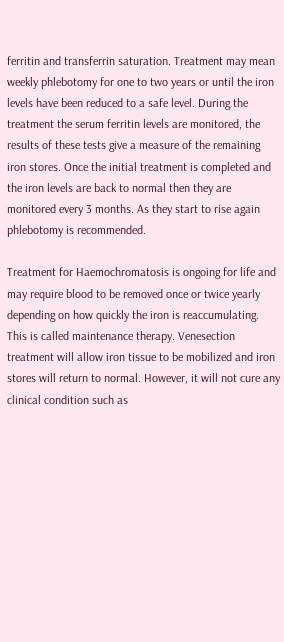ferritin and transferrin saturation. Treatment may mean weekly phlebotomy for one to two years or until the iron levels have been reduced to a safe level. During the treatment the serum ferritin levels are monitored, the results of these tests give a measure of the remaining iron stores. Once the initial treatment is completed and the iron levels are back to normal then they are monitored every 3 months. As they start to rise again phlebotomy is recommended.

Treatment for Haemochromatosis is ongoing for life and may require blood to be removed once or twice yearly depending on how quickly the iron is reaccumulating. This is called maintenance therapy. Venesection treatment will allow iron tissue to be mobilized and iron stores will return to normal. However, it will not cure any clinical condition such as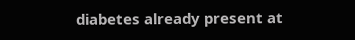diabetes already present at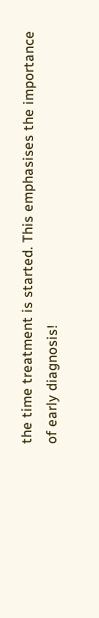the time treatment is started. This emphasises the importance of early diagnosis!